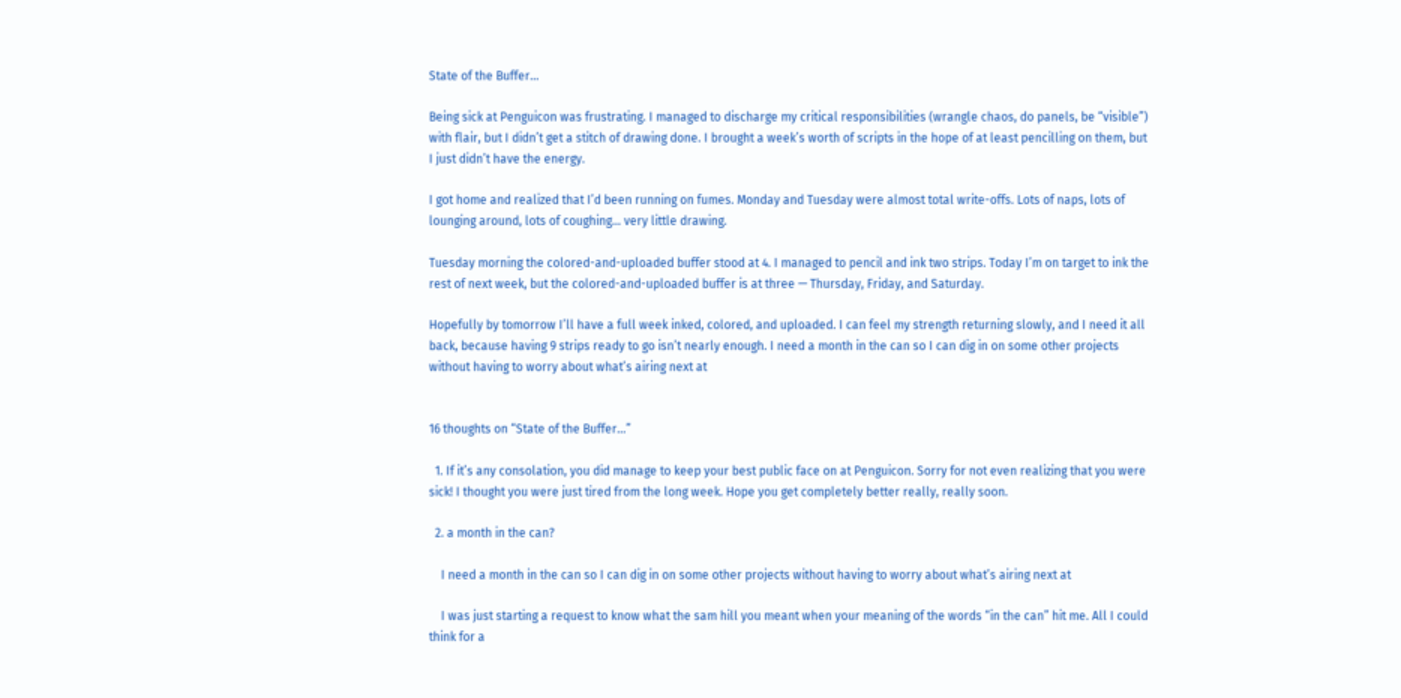State of the Buffer…

Being sick at Penguicon was frustrating. I managed to discharge my critical responsibilities (wrangle chaos, do panels, be “visible”) with flair, but I didn’t get a stitch of drawing done. I brought a week’s worth of scripts in the hope of at least pencilling on them, but I just didn’t have the energy.

I got home and realized that I’d been running on fumes. Monday and Tuesday were almost total write-offs. Lots of naps, lots of lounging around, lots of coughing… very little drawing.

Tuesday morning the colored-and-uploaded buffer stood at 4. I managed to pencil and ink two strips. Today I’m on target to ink the rest of next week, but the colored-and-uploaded buffer is at three — Thursday, Friday, and Saturday.

Hopefully by tomorrow I’ll have a full week inked, colored, and uploaded. I can feel my strength returning slowly, and I need it all back, because having 9 strips ready to go isn’t nearly enough. I need a month in the can so I can dig in on some other projects without having to worry about what’s airing next at


16 thoughts on “State of the Buffer…”

  1. If it’s any consolation, you did manage to keep your best public face on at Penguicon. Sorry for not even realizing that you were sick! I thought you were just tired from the long week. Hope you get completely better really, really soon.

  2. a month in the can?

    I need a month in the can so I can dig in on some other projects without having to worry about what’s airing next at

    I was just starting a request to know what the sam hill you meant when your meaning of the words “in the can” hit me. All I could think for a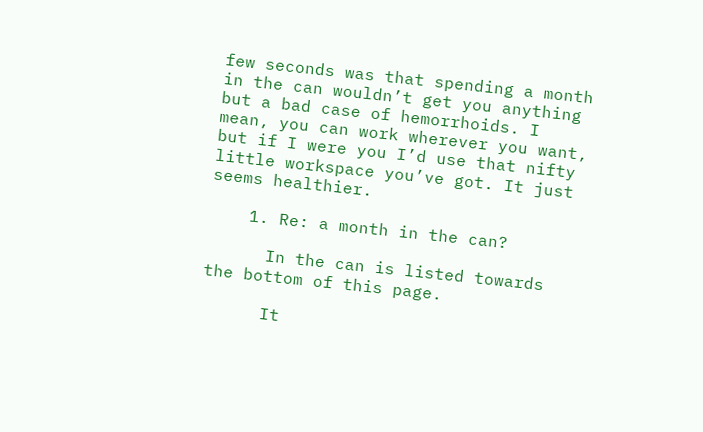few seconds was that spending a month in the can wouldn’t get you anything but a bad case of hemorrhoids. I mean, you can work wherever you want, but if I were you I’d use that nifty little workspace you’ve got. It just seems healthier.

    1. Re: a month in the can?

      In the can is listed towards the bottom of this page.

      It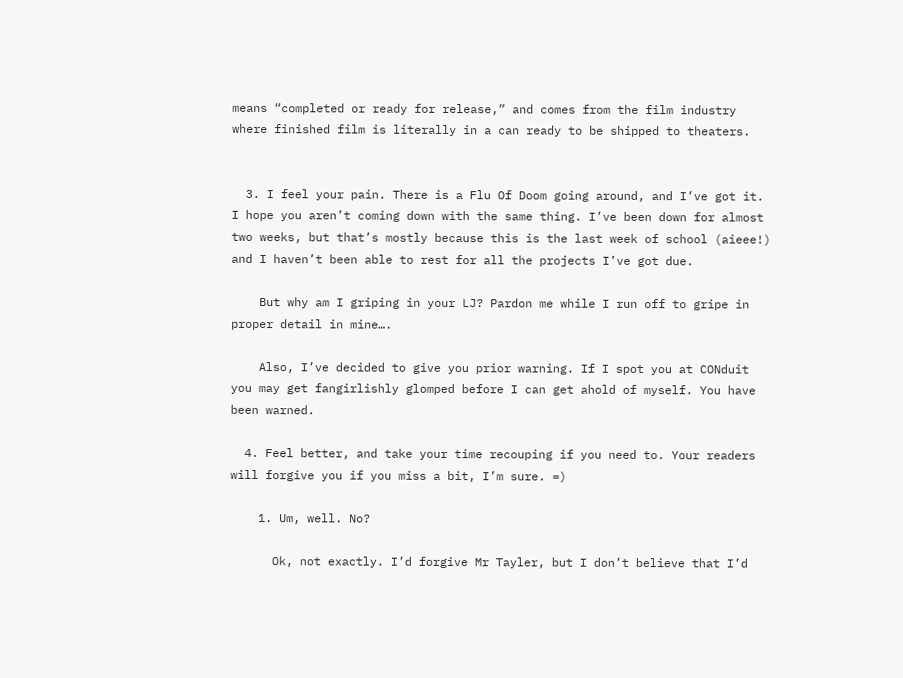means “completed or ready for release,” and comes from the film industry where finished film is literally in a can ready to be shipped to theaters.


  3. I feel your pain. There is a Flu Of Doom going around, and I’ve got it. I hope you aren’t coming down with the same thing. I’ve been down for almost two weeks, but that’s mostly because this is the last week of school (aieee!) and I haven’t been able to rest for all the projects I’ve got due.

    But why am I griping in your LJ? Pardon me while I run off to gripe in proper detail in mine….

    Also, I’ve decided to give you prior warning. If I spot you at CONduit you may get fangirlishly glomped before I can get ahold of myself. You have been warned.

  4. Feel better, and take your time recouping if you need to. Your readers will forgive you if you miss a bit, I’m sure. =)

    1. Um, well. No?

      Ok, not exactly. I’d forgive Mr Tayler, but I don’t believe that I’d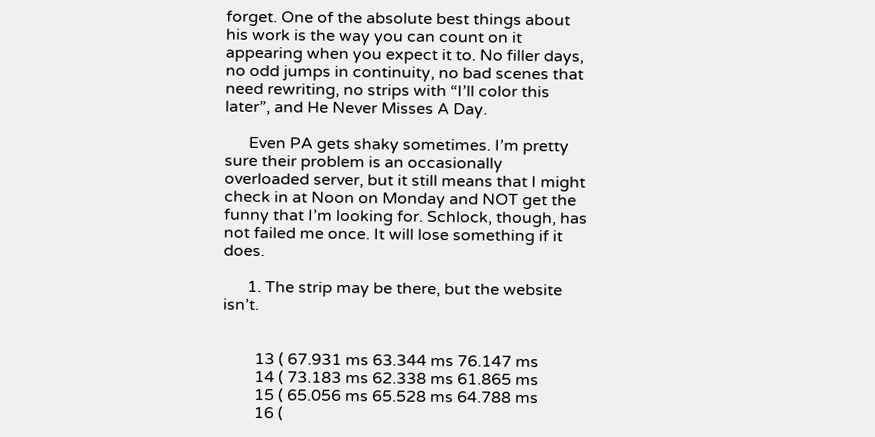forget. One of the absolute best things about his work is the way you can count on it appearing when you expect it to. No filler days, no odd jumps in continuity, no bad scenes that need rewriting, no strips with “I’ll color this later”, and He Never Misses A Day.

      Even PA gets shaky sometimes. I’m pretty sure their problem is an occasionally overloaded server, but it still means that I might check in at Noon on Monday and NOT get the funny that I’m looking for. Schlock, though, has not failed me once. It will lose something if it does.

      1. The strip may be there, but the website isn’t.


        13 ( 67.931 ms 63.344 ms 76.147 ms
        14 ( 73.183 ms 62.338 ms 61.865 ms
        15 ( 65.056 ms 65.528 ms 64.788 ms
        16 (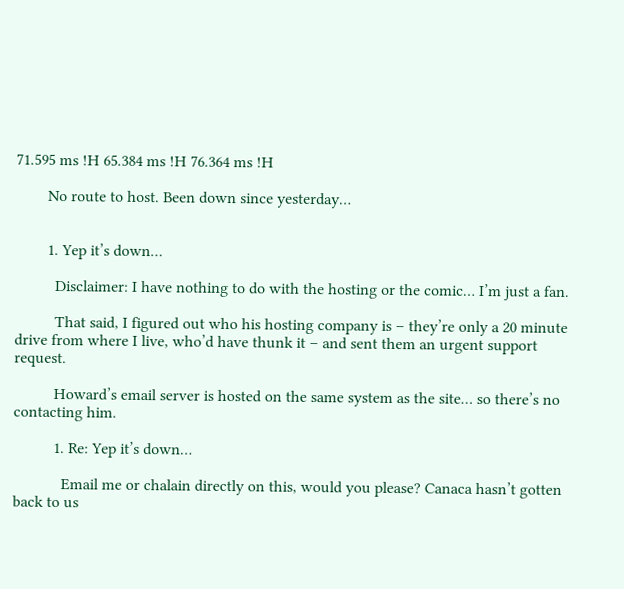71.595 ms !H 65.384 ms !H 76.364 ms !H

        No route to host. Been down since yesterday…


        1. Yep it’s down…

          Disclaimer: I have nothing to do with the hosting or the comic… I’m just a fan.

          That said, I figured out who his hosting company is – they’re only a 20 minute drive from where I live, who’d have thunk it – and sent them an urgent support request.

          Howard’s email server is hosted on the same system as the site… so there’s no contacting him.

          1. Re: Yep it’s down…

            Email me or chalain directly on this, would you please? Canaca hasn’t gotten back to us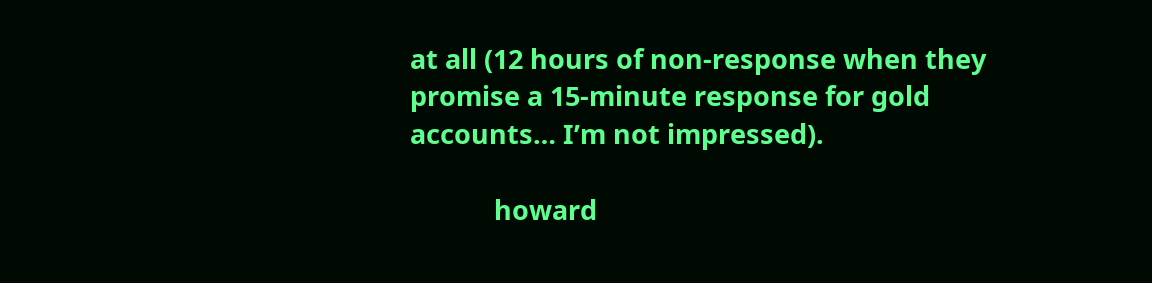at all (12 hours of non-response when they promise a 15-minute response for gold accounts… I’m not impressed).

            howard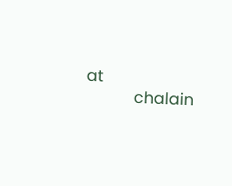at
            chalain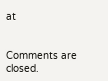at


Comments are closed.